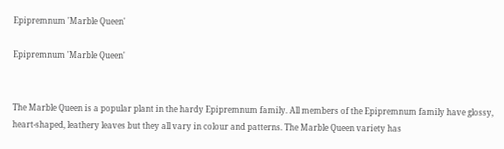Epipremnum 'Marble Queen'

Epipremnum 'Marble Queen'


The Marble Queen is a popular plant in the hardy Epipremnum family. All members of the Epipremnum family have glossy, heart-shaped, leathery leaves but they all vary in colour and patterns. The Marble Queen variety has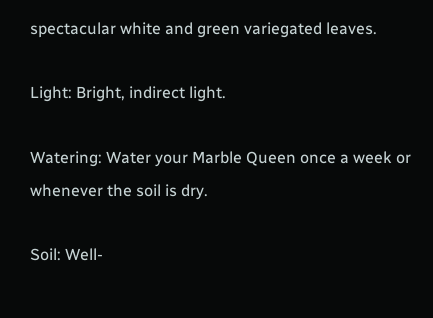spectacular white and green variegated leaves.

Light: Bright, indirect light.

Watering: Water your Marble Queen once a week or whenever the soil is dry.

Soil: Well-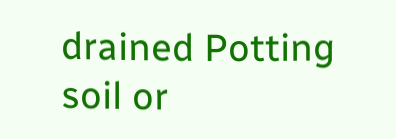drained Potting soil or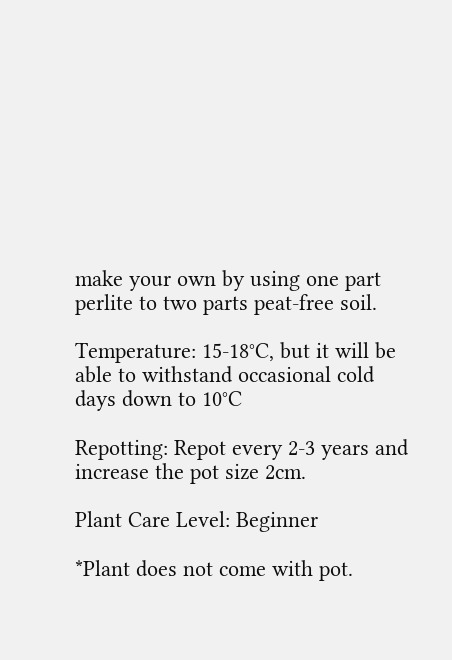make your own by using one part perlite to two parts peat-free soil.

Temperature: 15-18°C, but it will be able to withstand occasional cold days down to 10°C

Repotting: Repot every 2-3 years and increase the pot size 2cm.

Plant Care Level: Beginner

*Plant does not come with pot.